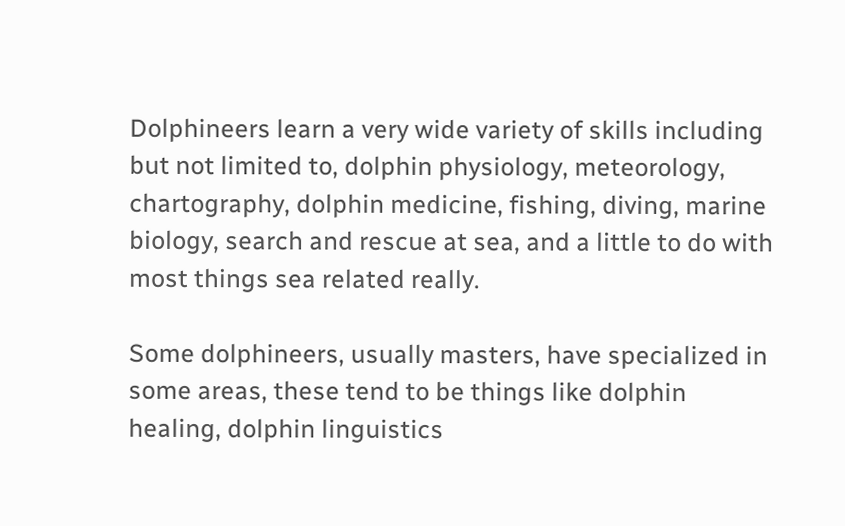Dolphineers learn a very wide variety of skills including but not limited to, dolphin physiology, meteorology, chartography, dolphin medicine, fishing, diving, marine biology, search and rescue at sea, and a little to do with most things sea related really.

Some dolphineers, usually masters, have specialized in some areas, these tend to be things like dolphin healing, dolphin linguistics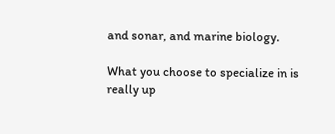and sonar, and marine biology.

What you choose to specialize in is really up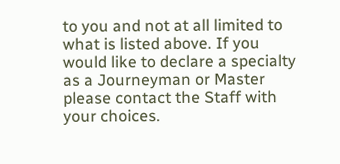to you and not at all limited to what is listed above. If you would like to declare a specialty as a Journeyman or Master please contact the Staff with your choices.